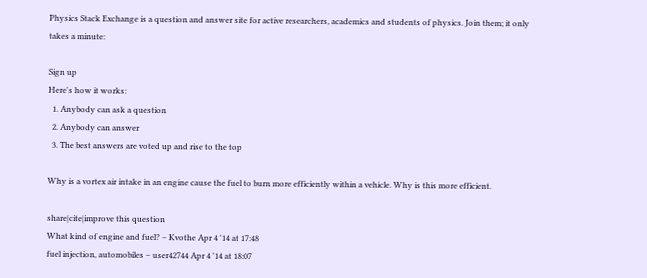Physics Stack Exchange is a question and answer site for active researchers, academics and students of physics. Join them; it only takes a minute:

Sign up
Here's how it works:
  1. Anybody can ask a question
  2. Anybody can answer
  3. The best answers are voted up and rise to the top

Why is a vortex air intake in an engine cause the fuel to burn more efficiently within a vehicle. Why is this more efficient.

share|cite|improve this question
What kind of engine and fuel? – Kvothe Apr 4 '14 at 17:48
fuel injection, automobiles – user42744 Apr 4 '14 at 18:07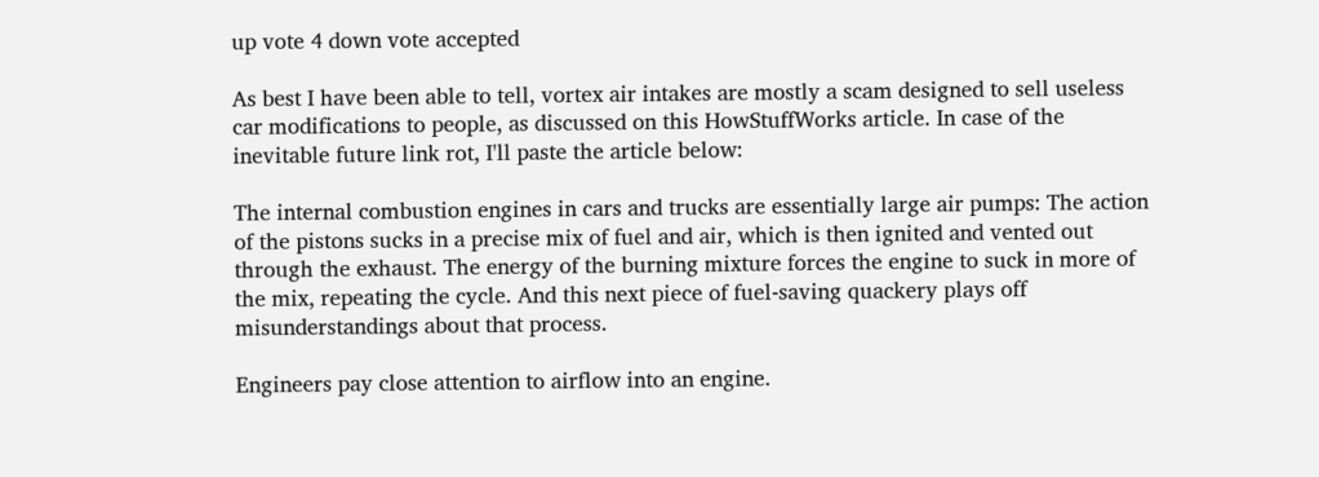up vote 4 down vote accepted

As best I have been able to tell, vortex air intakes are mostly a scam designed to sell useless car modifications to people, as discussed on this HowStuffWorks article. In case of the inevitable future link rot, I'll paste the article below:

The internal combustion engines in cars and trucks are essentially large air pumps: The action of the pistons sucks in a precise mix of fuel and air, which is then ignited and vented out through the exhaust. The energy of the burning mixture forces the engine to suck in more of the mix, repeating the cycle. And this next piece of fuel-saving quackery plays off misunderstandings about that process.

Engineers pay close attention to airflow into an engine.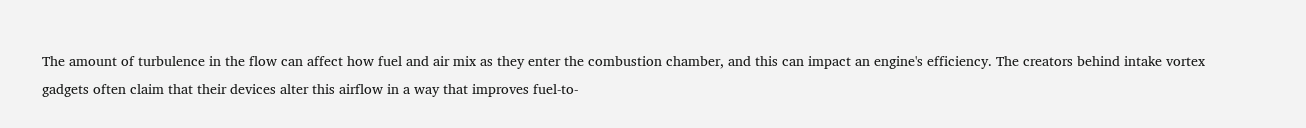The amount of turbulence in the flow can affect how fuel and air mix as they enter the combustion chamber, and this can impact an engine's efficiency. The creators behind intake vortex gadgets often claim that their devices alter this airflow in a way that improves fuel-to-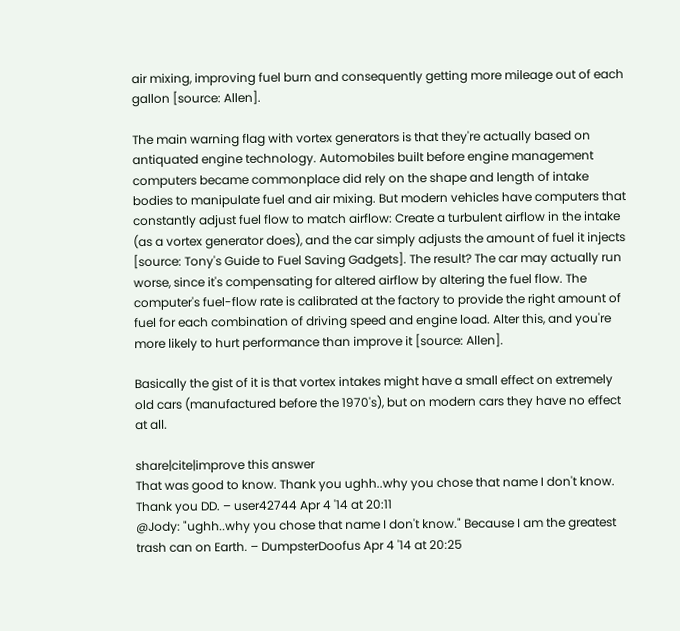air mixing, improving fuel burn and consequently getting more mileage out of each gallon [source: Allen].

The main warning flag with vortex generators is that they're actually based on antiquated engine technology. Automobiles built before engine management computers became commonplace did rely on the shape and length of intake bodies to manipulate fuel and air mixing. But modern vehicles have computers that constantly adjust fuel flow to match airflow: Create a turbulent airflow in the intake (as a vortex generator does), and the car simply adjusts the amount of fuel it injects [source: Tony's Guide to Fuel Saving Gadgets]. The result? The car may actually run worse, since it's compensating for altered airflow by altering the fuel flow. The computer's fuel-flow rate is calibrated at the factory to provide the right amount of fuel for each combination of driving speed and engine load. Alter this, and you're more likely to hurt performance than improve it [source: Allen].

Basically the gist of it is that vortex intakes might have a small effect on extremely old cars (manufactured before the 1970's), but on modern cars they have no effect at all.

share|cite|improve this answer
That was good to know. Thank you ughh..why you chose that name I don't know. Thank you DD. – user42744 Apr 4 '14 at 20:11
@Jody: "ughh..why you chose that name I don't know." Because I am the greatest trash can on Earth. – DumpsterDoofus Apr 4 '14 at 20:25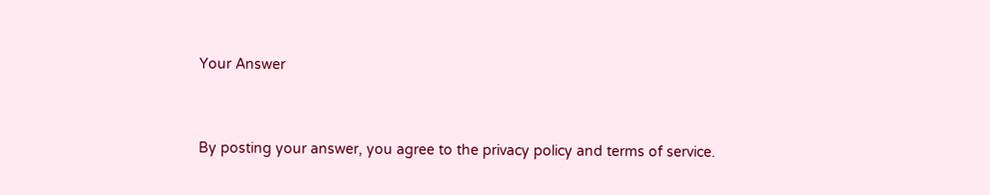Your Answer


By posting your answer, you agree to the privacy policy and terms of service.